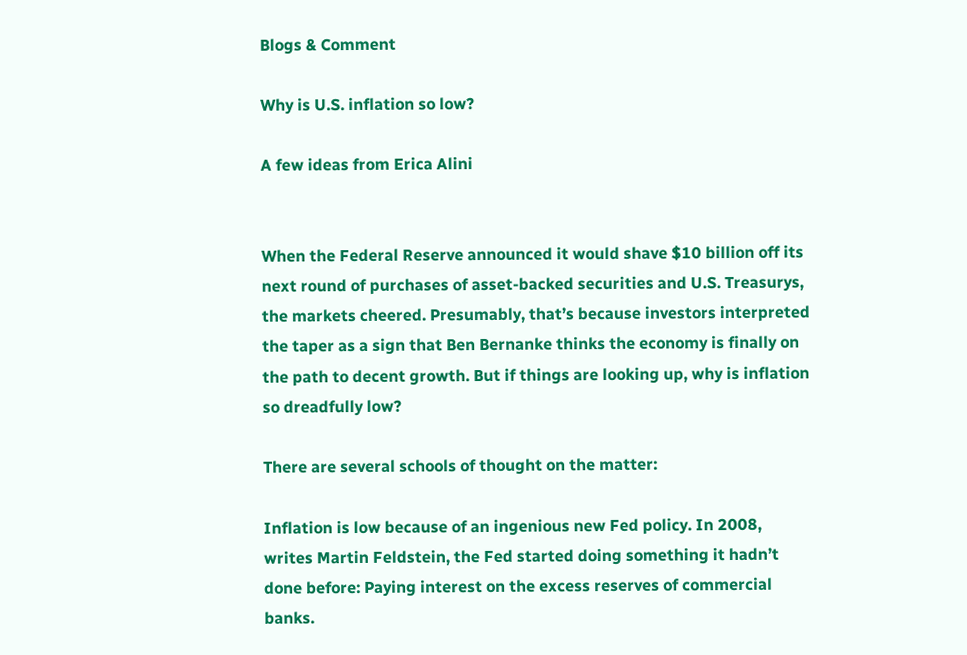Blogs & Comment

Why is U.S. inflation so low?

A few ideas from Erica Alini


When the Federal Reserve announced it would shave $10 billion off its next round of purchases of asset-backed securities and U.S. Treasurys, the markets cheered. Presumably, that’s because investors interpreted the taper as a sign that Ben Bernanke thinks the economy is finally on the path to decent growth. But if things are looking up, why is inflation so dreadfully low?

There are several schools of thought on the matter:

Inflation is low because of an ingenious new Fed policy. In 2008, writes Martin Feldstein, the Fed started doing something it hadn’t done before: Paying interest on the excess reserves of commercial banks.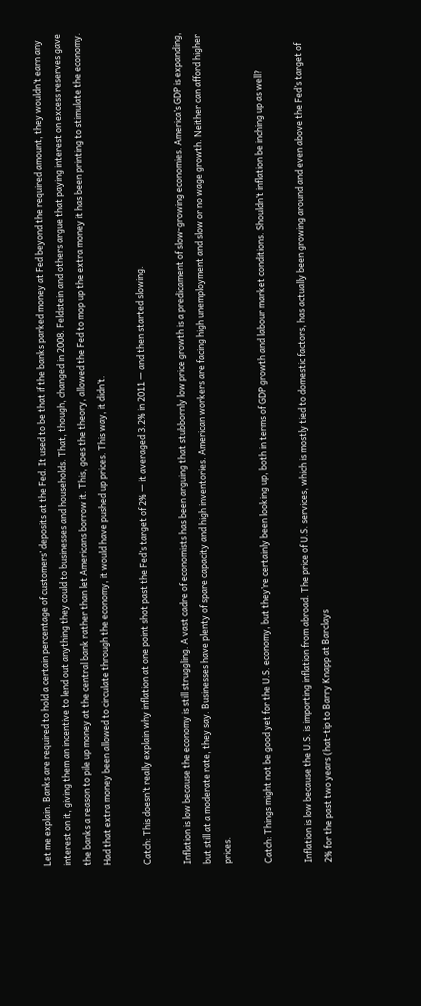Let me explain. Banks are required to hold a certain percentage of customers’ deposits at the Fed. It used to be that if the banks parked money at Fed beyond the required amount, they wouldn’t earn any interest on it, giving them an incentive to lend out anything they could to businesses and households. That, though, changed in 2008. Feldstein and others argue that paying interest on excess reserves gave the banks a reason to pile up money at the central bank rather than let Americans borrow it. This, goes the theory, allowed the Fed to mop up the extra money it has been printing to stimulate the economy. Had that extra money been allowed to circulate through the economy, it would have pushed up prices. This way, it didn’t.

Catch: This doesn’t really explain why inflation at one point shot past the Fed’s target of 2% — it averaged 3.2% in 2011 — and then started slowing.

Inflation is low because the economy is still struggling. A vast cadre of economists has been arguing that stubbornly low price growth is a predicament of slow-growing economies. America’s GDP is expanding, but still at a moderate rate, they say. Businesses have plenty of spare capacity and high inventories. American workers are facing high unemployment and slow or no wage growth. Neither can afford higher prices.

Catch: Things might not be good yet for the U.S. economy, but they’re certainly been looking up, both in terms of GDP growth and labour market conditions. Shouldn’t inflation be inching up as well?

Inflation is low because the U.S. is importing inflation from abroad. The price of U.S. services, which is mostly tied to domestic factors, has actually been growing around and even above the Fed’s target of 2% for the past two years (hat-tip to Barry Knapp at Barclays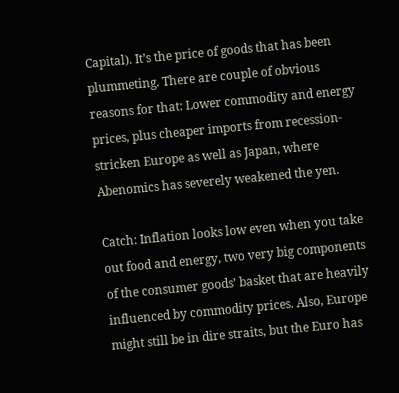Capital). It’s the price of goods that has been plummeting. There are couple of obvious reasons for that: Lower commodity and energy prices, plus cheaper imports from recession-stricken Europe as well as Japan, where Abenomics has severely weakened the yen.

Catch: Inflation looks low even when you take out food and energy, two very big components of the consumer goods’ basket that are heavily influenced by commodity prices. Also, Europe might still be in dire straits, but the Euro has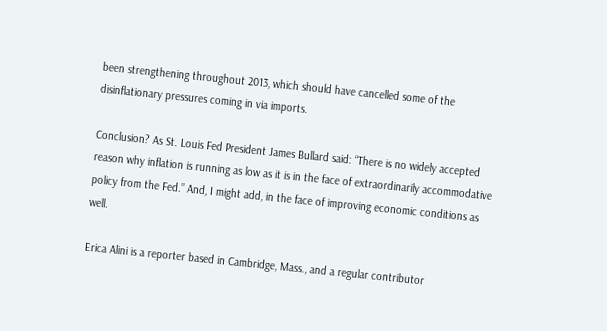been strengthening throughout 2013, which should have cancelled some of the disinflationary pressures coming in via imports.

Conclusion? As St. Louis Fed President James Bullard said: “There is no widely accepted reason why inflation is running as low as it is in the face of extraordinarily accommodative policy from the Fed.” And, I might add, in the face of improving economic conditions as well.

Erica Alini is a reporter based in Cambridge, Mass., and a regular contributor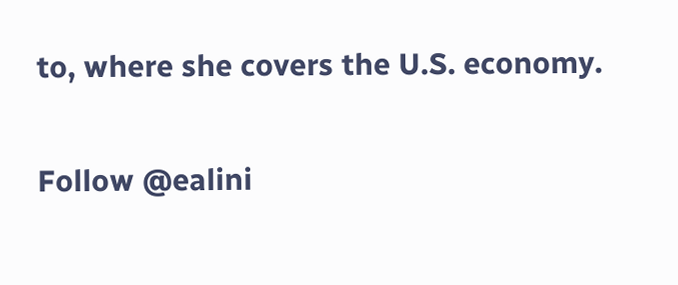to, where she covers the U.S. economy.

Follow @ealini